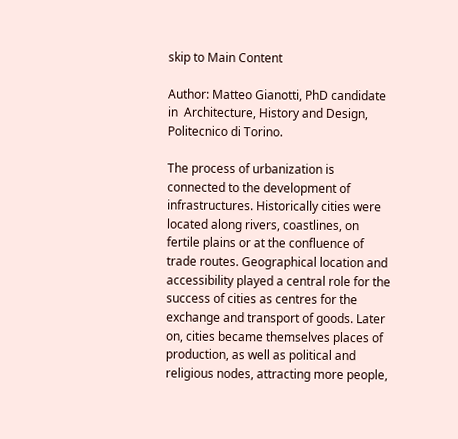skip to Main Content

Author: Matteo Gianotti, PhD candidate in  Architecture, History and Design, Politecnico di Torino.

The process of urbanization is connected to the development of infrastructures. Historically cities were located along rivers, coastlines, on fertile plains or at the confluence of trade routes. Geographical location and accessibility played a central role for the success of cities as centres for the exchange and transport of goods. Later on, cities became themselves places of production, as well as political and religious nodes, attracting more people,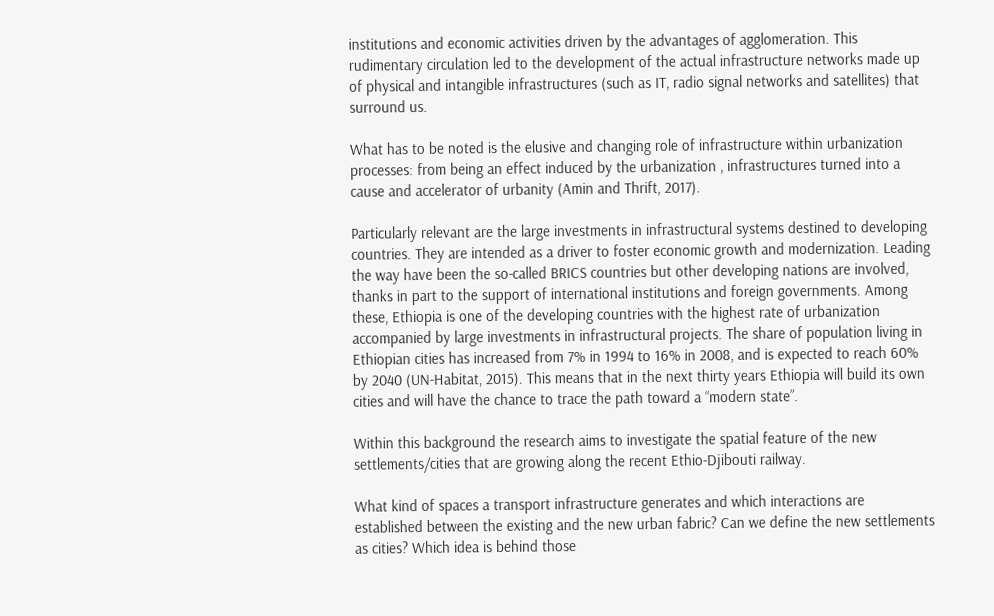institutions and economic activities driven by the advantages of agglomeration. This rudimentary circulation led to the development of the actual infrastructure networks made up of physical and intangible infrastructures (such as IT, radio signal networks and satellites) that surround us.

What has to be noted is the elusive and changing role of infrastructure within urbanization processes: from being an effect induced by the urbanization , infrastructures turned into a cause and accelerator of urbanity (Amin and Thrift, 2017).

Particularly relevant are the large investments in infrastructural systems destined to developing countries. They are intended as a driver to foster economic growth and modernization. Leading the way have been the so-called BRICS countries but other developing nations are involved, thanks in part to the support of international institutions and foreign governments. Among these, Ethiopia is one of the developing countries with the highest rate of urbanization accompanied by large investments in infrastructural projects. The share of population living in Ethiopian cities has increased from 7% in 1994 to 16% in 2008, and is expected to reach 60% by 2040 (UN-Habitat, 2015). This means that in the next thirty years Ethiopia will build its own cities and will have the chance to trace the path toward a “modern state”.

Within this background the research aims to investigate the spatial feature of the new settlements/cities that are growing along the recent Ethio-Djibouti railway.

What kind of spaces a transport infrastructure generates and which interactions are established between the existing and the new urban fabric? Can we define the new settlements as cities? Which idea is behind those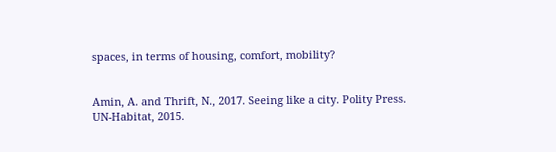spaces, in terms of housing, comfort, mobility?


Amin, A. and Thrift, N., 2017. Seeing like a city. Polity Press.
UN-Habitat, 2015.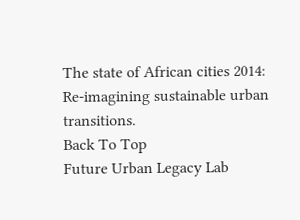The state of African cities 2014: Re-imagining sustainable urban transitions.
Back To Top
Future Urban Legacy Lab